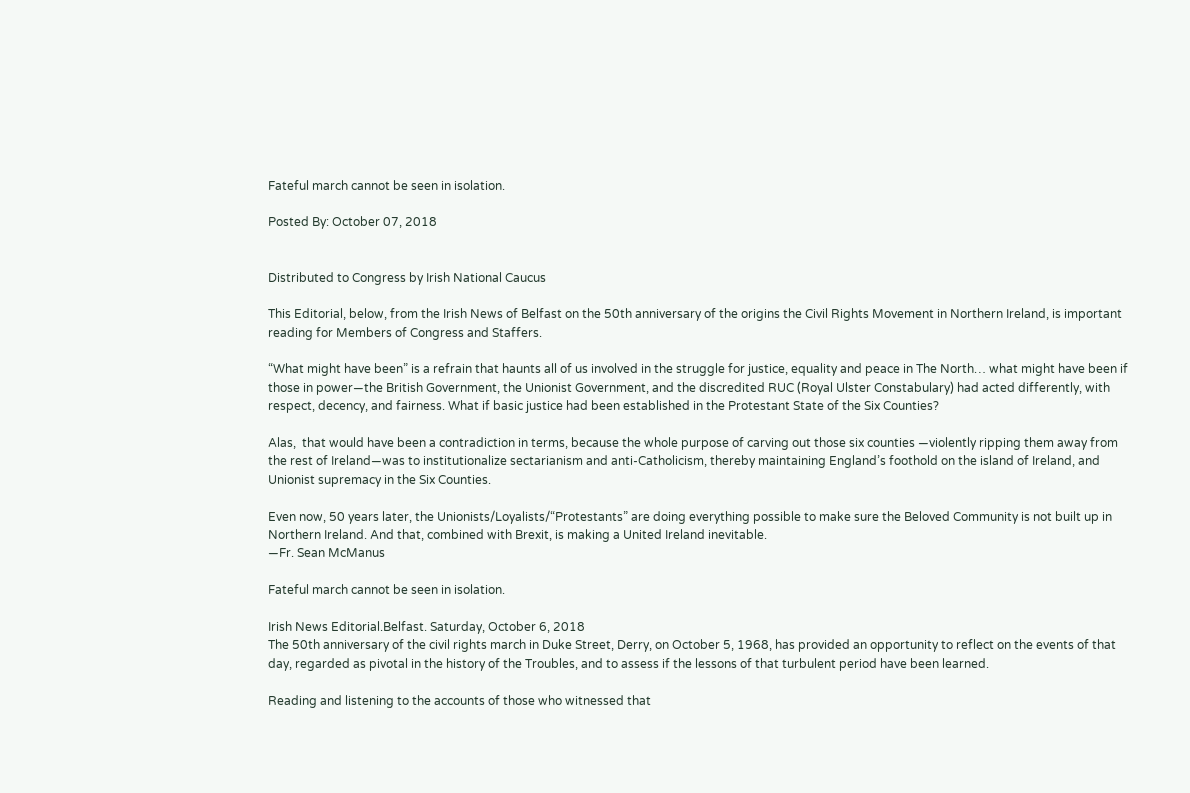Fateful march cannot be seen in isolation.

Posted By: October 07, 2018


Distributed to Congress by Irish National Caucus

This Editorial, below, from the Irish News of Belfast on the 50th anniversary of the origins the Civil Rights Movement in Northern Ireland, is important reading for Members of Congress and Staffers.

“What might have been” is a refrain that haunts all of us involved in the struggle for justice, equality and peace in The North… what might have been if those in power—the British Government, the Unionist Government, and the discredited RUC (Royal Ulster Constabulary) had acted differently, with respect, decency, and fairness. What if basic justice had been established in the Protestant State of the Six Counties?

Alas,  that would have been a contradiction in terms, because the whole purpose of carving out those six counties —violently ripping them away from the rest of Ireland—was to institutionalize sectarianism and anti-Catholicism, thereby maintaining England’s foothold on the island of Ireland, and Unionist supremacy in the Six Counties.

Even now, 50 years later, the Unionists/Loyalists/“Protestants” are doing everything possible to make sure the Beloved Community is not built up in Northern Ireland. And that, combined with Brexit, is making a United Ireland inevitable.
—Fr. Sean McManus

Fateful march cannot be seen in isolation.

Irish News Editorial.Belfast. Saturday, October 6, 2018
The 50th anniversary of the civil rights march in Duke Street, Derry, on October 5, 1968, has provided an opportunity to reflect on the events of that day, regarded as pivotal in the history of the Troubles, and to assess if the lessons of that turbulent period have been learned.

Reading and listening to the accounts of those who witnessed that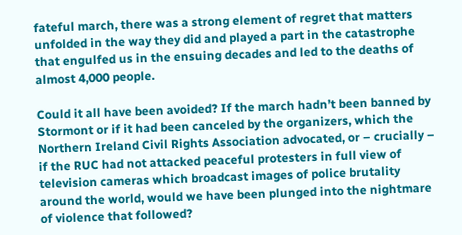fateful march, there was a strong element of regret that matters unfolded in the way they did and played a part in the catastrophe that engulfed us in the ensuing decades and led to the deaths of almost 4,000 people.

Could it all have been avoided? If the march hadn’t been banned by Stormont or if it had been canceled by the organizers, which the Northern Ireland Civil Rights Association advocated, or – crucially – if the RUC had not attacked peaceful protesters in full view of television cameras which broadcast images of police brutality around the world, would we have been plunged into the nightmare of violence that followed?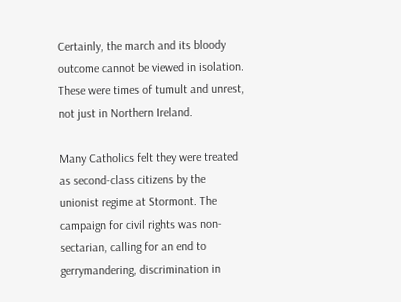Certainly, the march and its bloody outcome cannot be viewed in isolation. These were times of tumult and unrest, not just in Northern Ireland.

Many Catholics felt they were treated as second-class citizens by the unionist regime at Stormont. The campaign for civil rights was non-sectarian, calling for an end to gerrymandering, discrimination in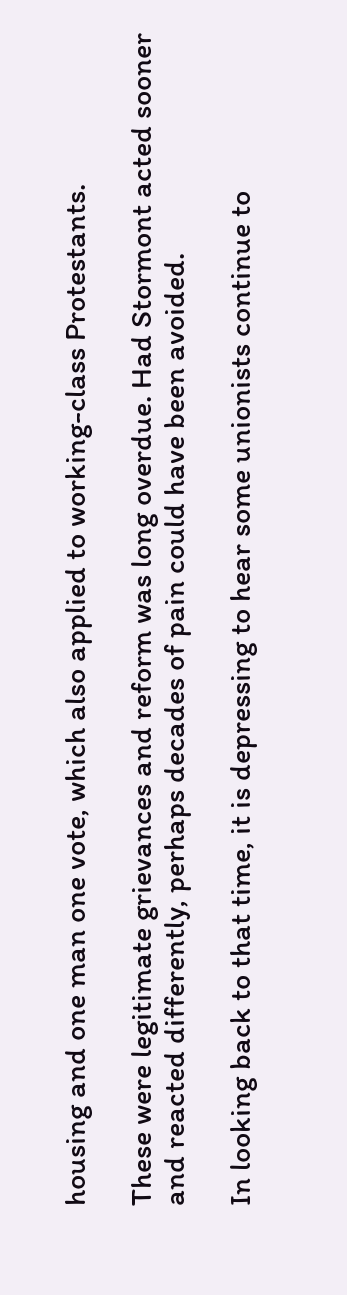housing and one man one vote, which also applied to working-class Protestants.

These were legitimate grievances and reform was long overdue. Had Stormont acted sooner and reacted differently, perhaps decades of pain could have been avoided.

In looking back to that time, it is depressing to hear some unionists continue to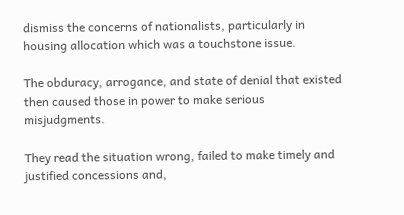dismiss the concerns of nationalists, particularly in housing allocation which was a touchstone issue.

The obduracy, arrogance, and state of denial that existed then caused those in power to make serious misjudgments.

They read the situation wrong, failed to make timely and justified concessions and,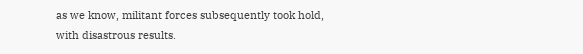as we know, militant forces subsequently took hold, with disastrous results.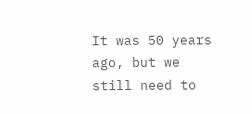It was 50 years ago, but we still need to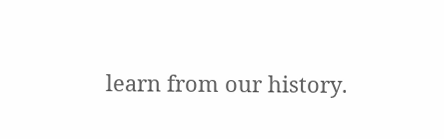learn from our history.